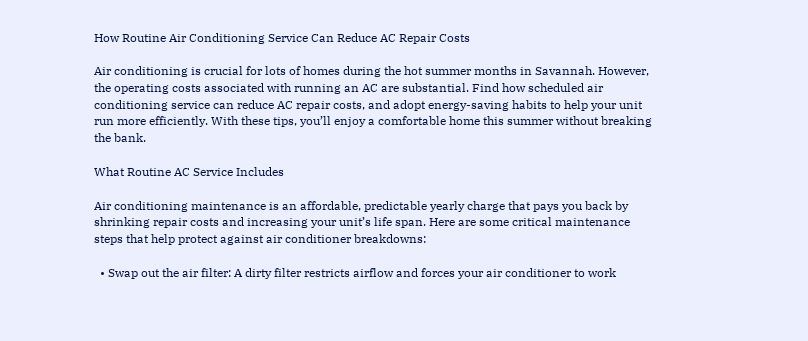How Routine Air Conditioning Service Can Reduce AC Repair Costs

Air conditioning is crucial for lots of homes during the hot summer months in Savannah. However, the operating costs associated with running an AC are substantial. Find how scheduled air conditioning service can reduce AC repair costs, and adopt energy-saving habits to help your unit run more efficiently. With these tips, you’ll enjoy a comfortable home this summer without breaking the bank.

What Routine AC Service Includes

Air conditioning maintenance is an affordable, predictable yearly charge that pays you back by shrinking repair costs and increasing your unit’s life span. Here are some critical maintenance steps that help protect against air conditioner breakdowns:

  • Swap out the air filter: A dirty filter restricts airflow and forces your air conditioner to work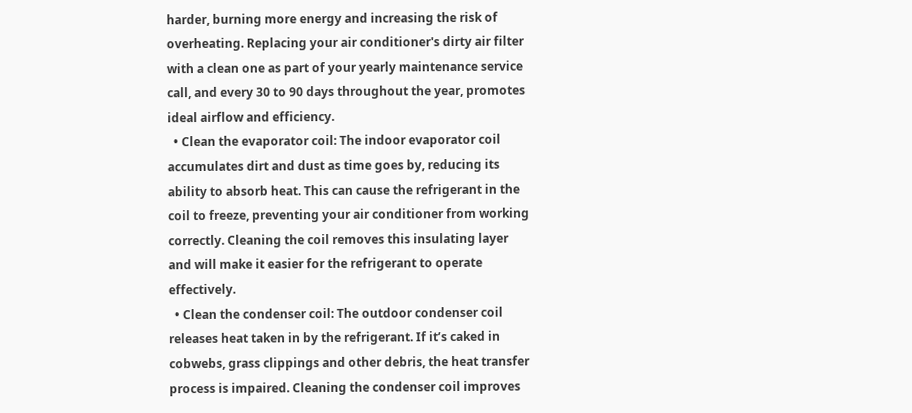harder, burning more energy and increasing the risk of overheating. Replacing your air conditioner's dirty air filter with a clean one as part of your yearly maintenance service call, and every 30 to 90 days throughout the year, promotes ideal airflow and efficiency.
  • Clean the evaporator coil: The indoor evaporator coil accumulates dirt and dust as time goes by, reducing its ability to absorb heat. This can cause the refrigerant in the coil to freeze, preventing your air conditioner from working correctly. Cleaning the coil removes this insulating layer and will make it easier for the refrigerant to operate effectively.
  • Clean the condenser coil: The outdoor condenser coil releases heat taken in by the refrigerant. If it’s caked in cobwebs, grass clippings and other debris, the heat transfer process is impaired. Cleaning the condenser coil improves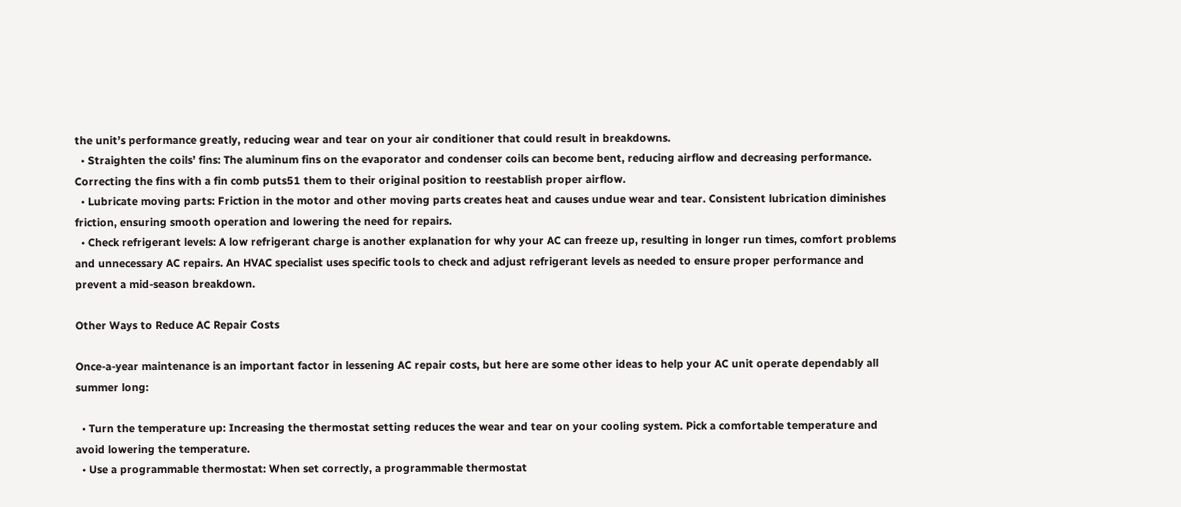the unit’s performance greatly, reducing wear and tear on your air conditioner that could result in breakdowns.
  • Straighten the coils’ fins: The aluminum fins on the evaporator and condenser coils can become bent, reducing airflow and decreasing performance. Correcting the fins with a fin comb puts51 them to their original position to reestablish proper airflow.
  • Lubricate moving parts: Friction in the motor and other moving parts creates heat and causes undue wear and tear. Consistent lubrication diminishes friction, ensuring smooth operation and lowering the need for repairs.
  • Check refrigerant levels: A low refrigerant charge is another explanation for why your AC can freeze up, resulting in longer run times, comfort problems and unnecessary AC repairs. An HVAC specialist uses specific tools to check and adjust refrigerant levels as needed to ensure proper performance and prevent a mid-season breakdown.

Other Ways to Reduce AC Repair Costs

Once-a-year maintenance is an important factor in lessening AC repair costs, but here are some other ideas to help your AC unit operate dependably all summer long:

  • Turn the temperature up: Increasing the thermostat setting reduces the wear and tear on your cooling system. Pick a comfortable temperature and avoid lowering the temperature.
  • Use a programmable thermostat: When set correctly, a programmable thermostat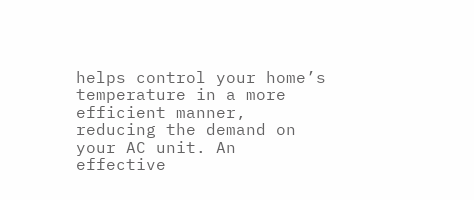helps control your home’s temperature in a more efficient manner, reducing the demand on your AC unit. An effective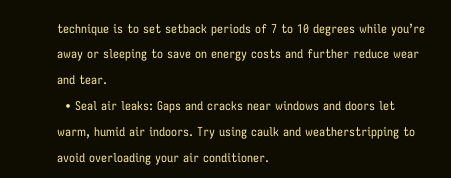technique is to set setback periods of 7 to 10 degrees while you’re away or sleeping to save on energy costs and further reduce wear and tear.
  • Seal air leaks: Gaps and cracks near windows and doors let warm, humid air indoors. Try using caulk and weatherstripping to avoid overloading your air conditioner.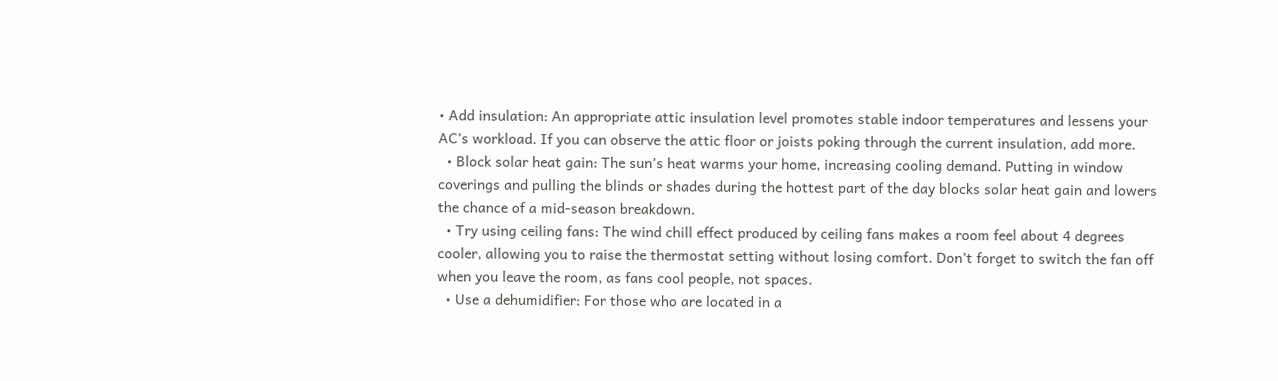• Add insulation: An appropriate attic insulation level promotes stable indoor temperatures and lessens your AC’s workload. If you can observe the attic floor or joists poking through the current insulation, add more.
  • Block solar heat gain: The sun’s heat warms your home, increasing cooling demand. Putting in window coverings and pulling the blinds or shades during the hottest part of the day blocks solar heat gain and lowers the chance of a mid-season breakdown.
  • Try using ceiling fans: The wind chill effect produced by ceiling fans makes a room feel about 4 degrees cooler, allowing you to raise the thermostat setting without losing comfort. Don’t forget to switch the fan off when you leave the room, as fans cool people, not spaces.
  • Use a dehumidifier: For those who are located in a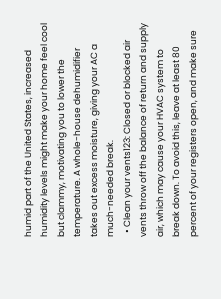humid part of the United States, increased humidity levels might make your home feel cool but clammy, motivating you to lower the temperature. A whole-house dehumidifier takes out excess moisture, giving your AC a much-needed break.
  • Clean your vents123: Closed or blocked air vents throw off the balance of return and supply air, which may cause your HVAC system to break down. To avoid this, leave at least 80 percent of your registers open, and make sure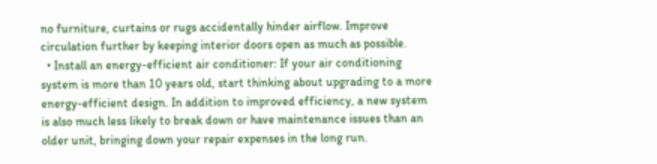no furniture, curtains or rugs accidentally hinder airflow. Improve circulation further by keeping interior doors open as much as possible.
  • Install an energy-efficient air conditioner: If your air conditioning system is more than 10 years old, start thinking about upgrading to a more energy-efficient design. In addition to improved efficiency, a new system is also much less likely to break down or have maintenance issues than an older unit, bringing down your repair expenses in the long run.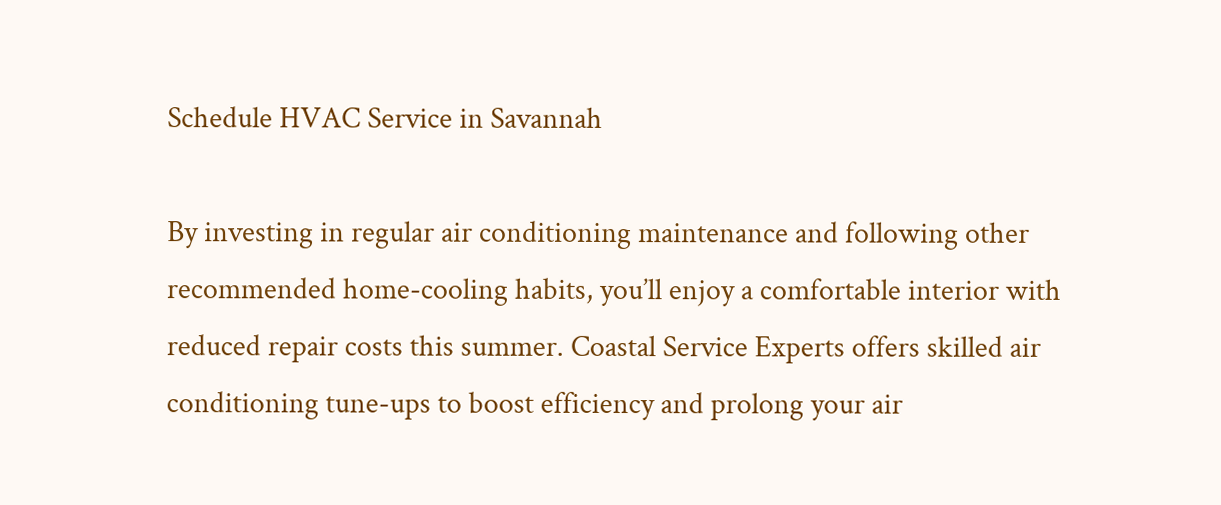Schedule HVAC Service in Savannah

By investing in regular air conditioning maintenance and following other recommended home-cooling habits, you’ll enjoy a comfortable interior with reduced repair costs this summer. Coastal Service Experts offers skilled air conditioning tune-ups to boost efficiency and prolong your air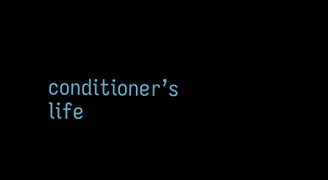conditioner’s life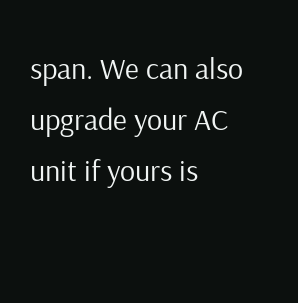span. We can also upgrade your AC unit if yours is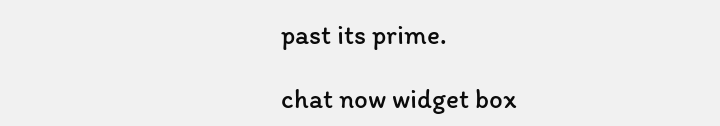past its prime.

chat now widget box